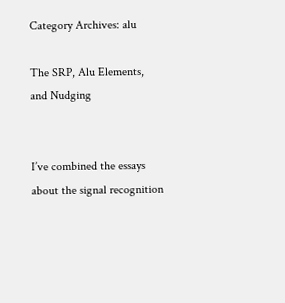Category Archives: alu

The SRP, Alu Elements, and Nudging


I’ve combined the essays about the signal recognition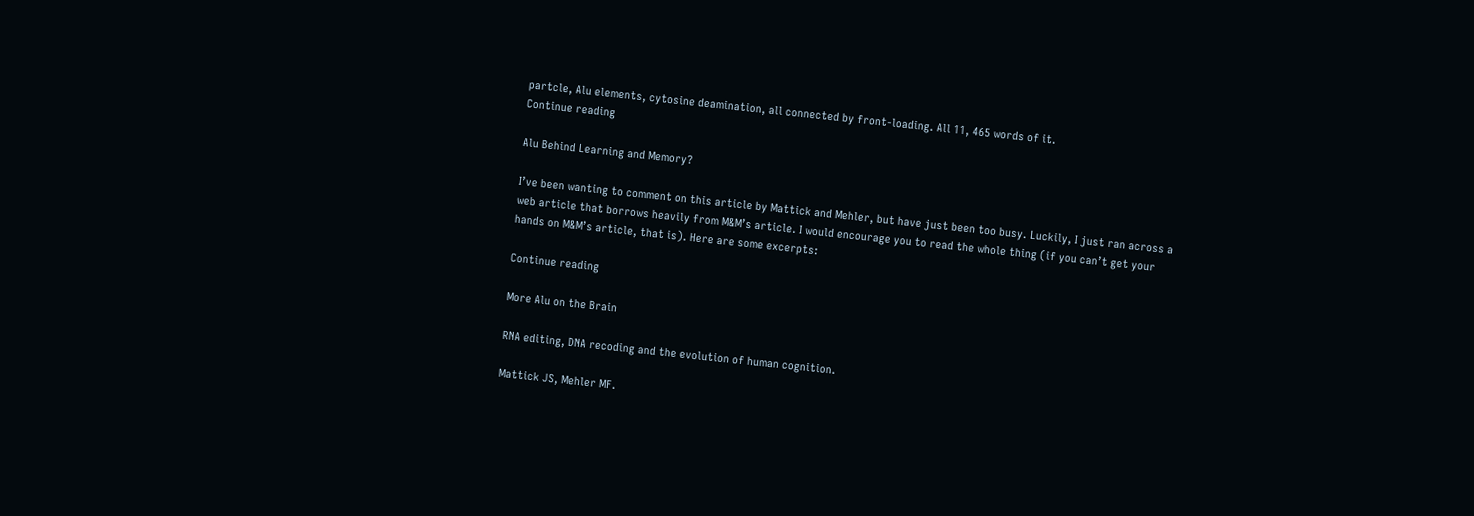partcle, Alu elements, cytosine deamination, all connected by front-loading. All 11, 465 words of it.
Continue reading

Alu Behind Learning and Memory?

I’ve been wanting to comment on this article by Mattick and Mehler, but have just been too busy. Luckily, I just ran across a web article that borrows heavily from M&M’s article. I would encourage you to read the whole thing (if you can’t get your hands on M&M’s article, that is). Here are some excerpts:

Continue reading

More Alu on the Brain

RNA editing, DNA recoding and the evolution of human cognition.

Mattick JS, Mehler MF.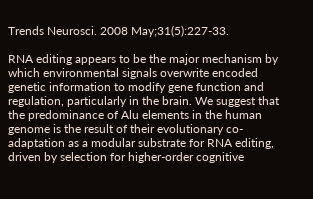Trends Neurosci. 2008 May;31(5):227-33.

RNA editing appears to be the major mechanism by which environmental signals overwrite encoded genetic information to modify gene function and regulation, particularly in the brain. We suggest that the predominance of Alu elements in the human genome is the result of their evolutionary co-adaptation as a modular substrate for RNA editing, driven by selection for higher-order cognitive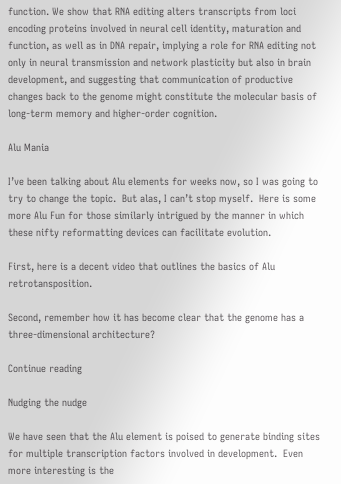function. We show that RNA editing alters transcripts from loci encoding proteins involved in neural cell identity, maturation and function, as well as in DNA repair, implying a role for RNA editing not only in neural transmission and network plasticity but also in brain development, and suggesting that communication of productive changes back to the genome might constitute the molecular basis of long-term memory and higher-order cognition.

Alu Mania

I’ve been talking about Alu elements for weeks now, so I was going to try to change the topic.  But alas, I can’t stop myself.  Here is some more Alu Fun for those similarly intrigued by the manner in which these nifty reformatting devices can facilitate evolution.

First, here is a decent video that outlines the basics of Alu retrotansposition.

Second, remember how it has become clear that the genome has a three-dimensional architecture?

Continue reading

Nudging the nudge

We have seen that the Alu element is poised to generate binding sites for multiple transcription factors involved in development.  Even more interesting is the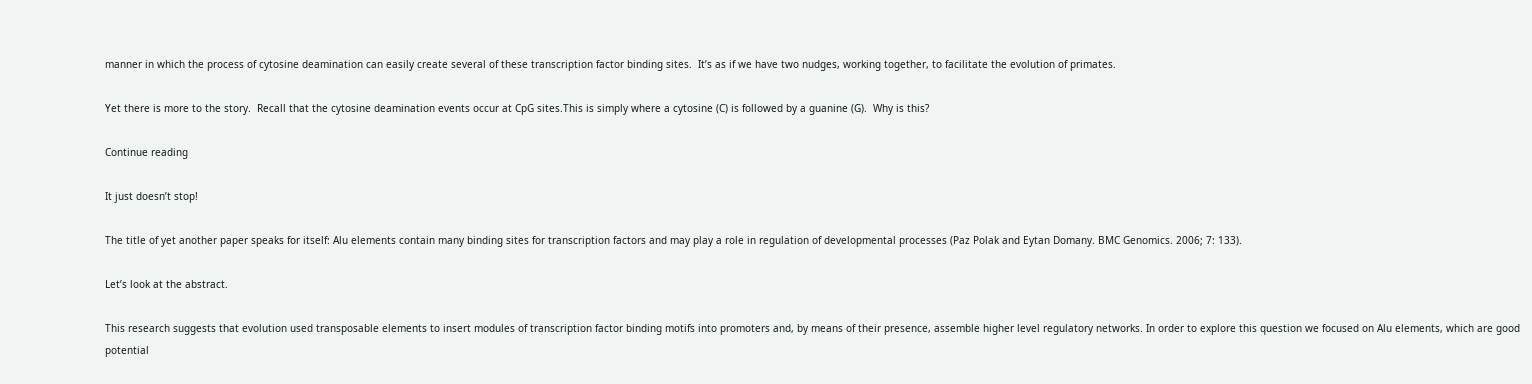manner in which the process of cytosine deamination can easily create several of these transcription factor binding sites.  It’s as if we have two nudges, working together, to facilitate the evolution of primates.

Yet there is more to the story.  Recall that the cytosine deamination events occur at CpG sites.This is simply where a cytosine (C) is followed by a guanine (G).  Why is this?

Continue reading

It just doesn’t stop!

The title of yet another paper speaks for itself: Alu elements contain many binding sites for transcription factors and may play a role in regulation of developmental processes (Paz Polak and Eytan Domany. BMC Genomics. 2006; 7: 133).

Let’s look at the abstract.

This research suggests that evolution used transposable elements to insert modules of transcription factor binding motifs into promoters and, by means of their presence, assemble higher level regulatory networks. In order to explore this question we focused on Alu elements, which are good potential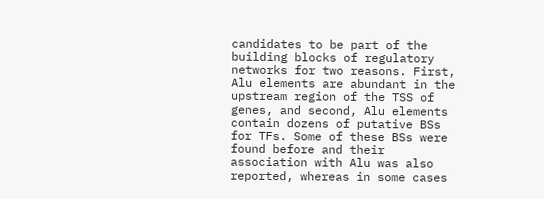candidates to be part of the building blocks of regulatory networks for two reasons. First, Alu elements are abundant in the upstream region of the TSS of genes, and second, Alu elements contain dozens of putative BSs for TFs. Some of these BSs were found before and their association with Alu was also reported, whereas in some cases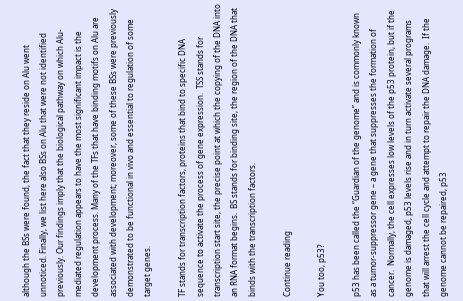although the BSs were found, the fact that they reside on Alu went unnoticed. Finally, we list here also BSs on Alu that were not identified previously. Our findings imply that the biological pathway on which Alu-mediated regulation appears to have the most significant impact is the development process. Many of the TFs that have binding motifs on Alu are associated with development; moreover, some of these BSs were previously demonstrated to be functional in vivo and essential to regulation of some target genes.

TF stands for transcription factors, proteins that bind to specific DNA sequence to activate the process of gene expression.  TSS stands for transcription start site, the precise point at which the copying of the DNA into an RNA format begins.  BS stands for binding site, the region of the DNA that binds with the transcription factors.

Continue reading

You too, p53?

p53 has been called the “Guardian of the genome” and is commonly known as a tumor-suppressor gene – a gene that suppresses the formation of cancer.  Normally, the cell expresses low levels of the p53 protein, but if the genome is damaged, p53 levels rise and in turn activate several programs that will arrest the cell cycle and attempt to repair the DNA damage.  If the genome cannot be repaired, p53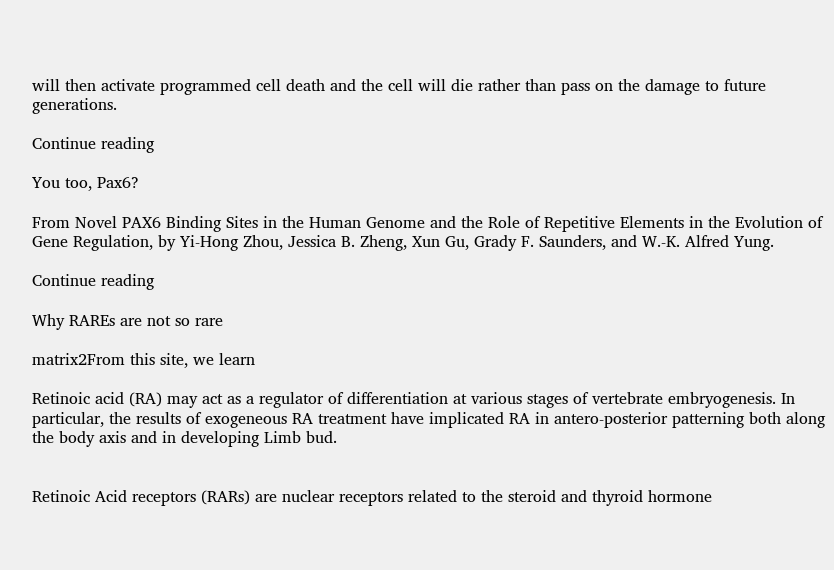will then activate programmed cell death and the cell will die rather than pass on the damage to future generations.

Continue reading

You too, Pax6?

From Novel PAX6 Binding Sites in the Human Genome and the Role of Repetitive Elements in the Evolution of Gene Regulation, by Yi-Hong Zhou, Jessica B. Zheng, Xun Gu, Grady F. Saunders, and W.-K. Alfred Yung.

Continue reading

Why RAREs are not so rare

matrix2From this site, we learn

Retinoic acid (RA) may act as a regulator of differentiation at various stages of vertebrate embryogenesis. In particular, the results of exogeneous RA treatment have implicated RA in antero-posterior patterning both along the body axis and in developing Limb bud.


Retinoic Acid receptors (RARs) are nuclear receptors related to the steroid and thyroid hormone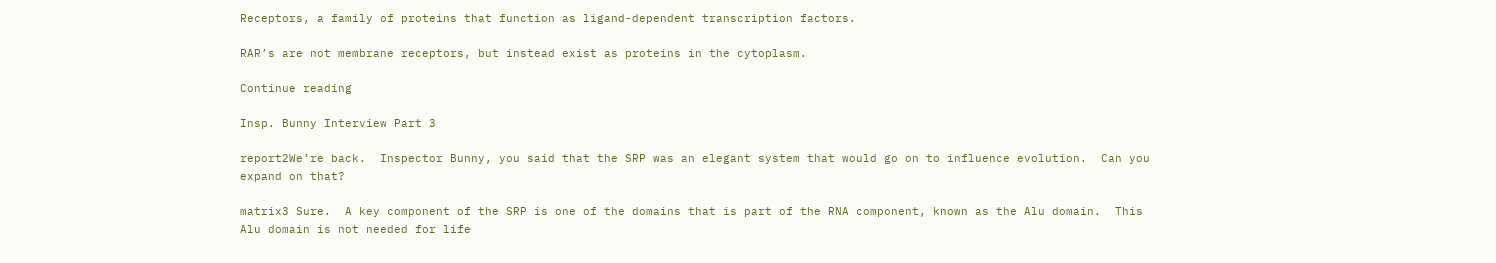Receptors, a family of proteins that function as ligand-dependent transcription factors.

RAR’s are not membrane receptors, but instead exist as proteins in the cytoplasm.

Continue reading

Insp. Bunny Interview Part 3

report2We’re back.  Inspector Bunny, you said that the SRP was an elegant system that would go on to influence evolution.  Can you expand on that?

matrix3 Sure.  A key component of the SRP is one of the domains that is part of the RNA component, known as the Alu domain.  This Alu domain is not needed for life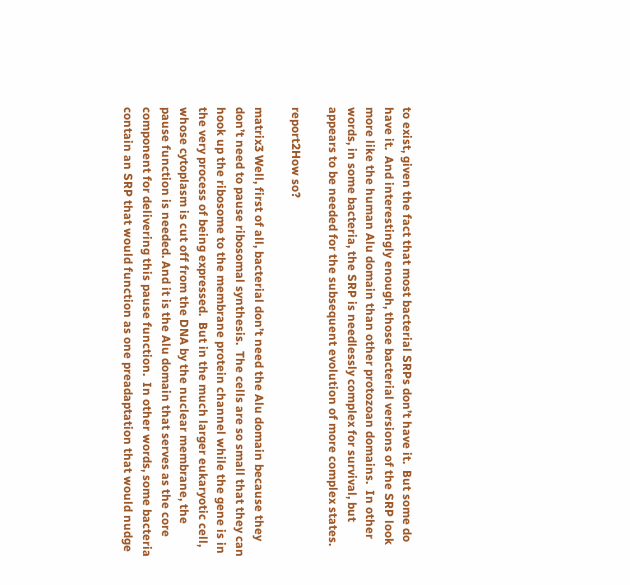to exist, given the fact that most bacterial SRPs don’t have it.  But some do have it.  And interestingly enough, those bacterial versions of the SRP look more like the human Alu domain than other protozoan domains.  In other words, in some bacteria, the SRP is needlessly complex for survival, but appears to be needed for the subsequent evolution of more complex states.

report2How so?

matrix3 Well, first of all, bacterial don’t need the Alu domain because they don’t need to pause ribosomal synthesis.  The cells are so small that they can hook up the ribosome to the membrane protein channel while the gene is in the very process of being expressed.  But in the much larger eukaryotic cell, whose cytoplasm is cut off from the DNA by the nuclear membrane, the pause function is needed. And it is the Alu domain that serves as the core component for delivering this pause function.  In other words, some bacteria contain an SRP that would function as one preadaptation that would nudge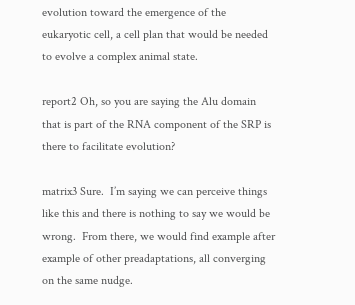evolution toward the emergence of the eukaryotic cell, a cell plan that would be needed to evolve a complex animal state.

report2 Oh, so you are saying the Alu domain that is part of the RNA component of the SRP is there to facilitate evolution?

matrix3 Sure.  I’m saying we can perceive things like this and there is nothing to say we would be wrong.  From there, we would find example after example of other preadaptations, all converging on the same nudge.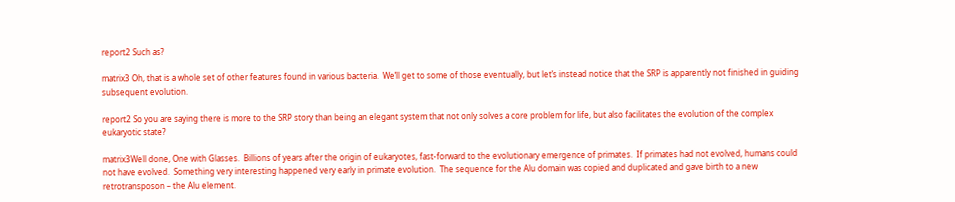report2 Such as?

matrix3 Oh, that is a whole set of other features found in various bacteria.  We’ll get to some of those eventually, but let’s instead notice that the SRP is apparently not finished in guiding subsequent evolution.

report2 So you are saying there is more to the SRP story than being an elegant system that not only solves a core problem for life, but also facilitates the evolution of the complex eukaryotic state?

matrix3Well done, One with Glasses.  Billions of years after the origin of eukaryotes, fast-forward to the evolutionary emergence of primates.  If primates had not evolved, humans could not have evolved.  Something very interesting happened very early in primate evolution.  The sequence for the Alu domain was copied and duplicated and gave birth to a new retrotransposon – the Alu element.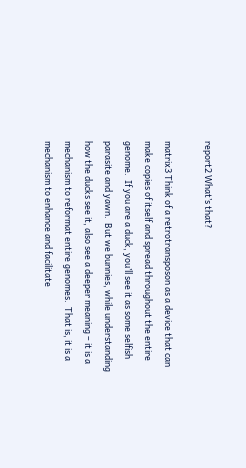report2 What’s that?

matrix3 Think of a retrotransposon as a device that can make copies of itself and spread throughout the entire genome.  If you are a duck, you’ll see it as some selfish parasite and yawn.  But we bunnies, while understanding how the ducks see it, also see a deeper meaning – it is a mechanism to reformat entire genomes.  That is, it is a mechanism to enhance and facilitate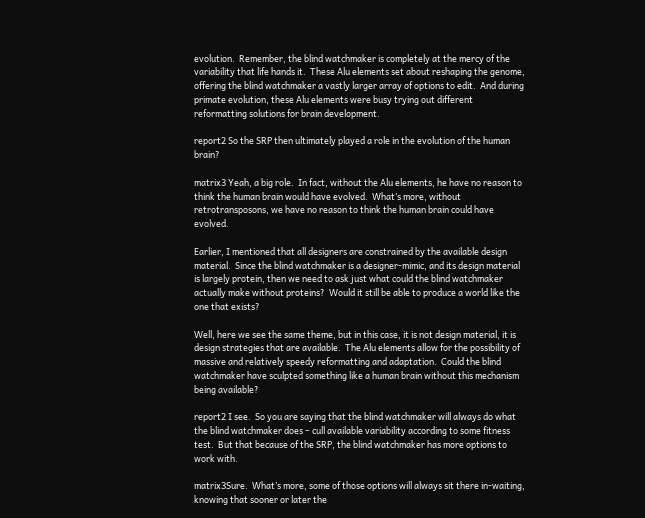evolution.  Remember, the blind watchmaker is completely at the mercy of the variability that life hands it.  These Alu elements set about reshaping the genome, offering the blind watchmaker a vastly larger array of options to edit.  And during primate evolution, these Alu elements were busy trying out different reformatting solutions for brain development.

report2 So the SRP then ultimately played a role in the evolution of the human brain?

matrix3 Yeah, a big role.  In fact, without the Alu elements, he have no reason to think the human brain would have evolved.  What’s more, without retrotransposons, we have no reason to think the human brain could have evolved.

Earlier, I mentioned that all designers are constrained by the available design material.  Since the blind watchmaker is a designer-mimic, and its design material is largely protein, then we need to ask just what could the blind watchmaker actually make without proteins?  Would it still be able to produce a world like the one that exists?

Well, here we see the same theme, but in this case, it is not design material, it is design strategies that are available.  The Alu elements allow for the possibility of massive and relatively speedy reformatting and adaptation.  Could the blind watchmaker have sculpted something like a human brain without this mechanism being available?

report2 I see.  So you are saying that the blind watchmaker will always do what the blind watchmaker does – cull available variability according to some fitness test.  But that because of the SRP, the blind watchmaker has more options to work with.

matrix3Sure.  What’s more, some of those options will always sit there in-waiting, knowing that sooner or later the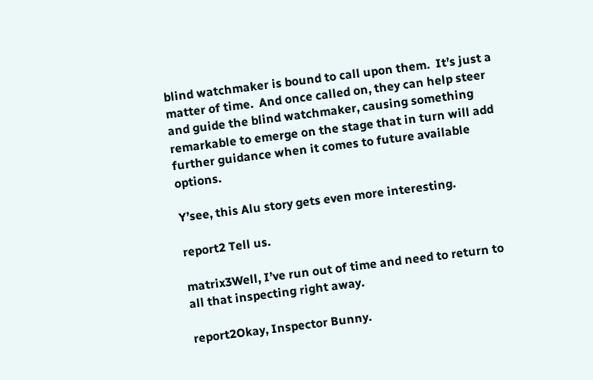blind watchmaker is bound to call upon them.  It’s just a matter of time.  And once called on, they can help steer and guide the blind watchmaker, causing something remarkable to emerge on the stage that in turn will add further guidance when it comes to future available options.

Y’see, this Alu story gets even more interesting.

report2 Tell us.

matrix3Well, I’ve run out of time and need to return to all that inspecting right away.

report2Okay, Inspector Bunny.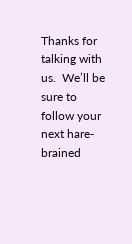Thanks for talking with us.  We’ll be sure to follow your next hare-brained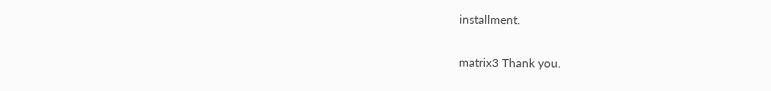installment.

matrix3 Thank you.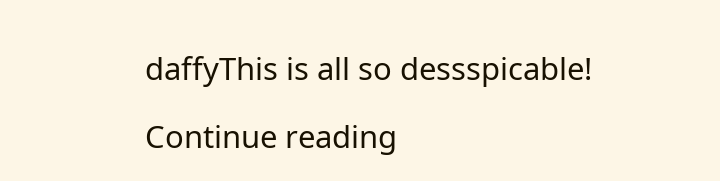daffyThis is all so dessspicable!

Continue reading